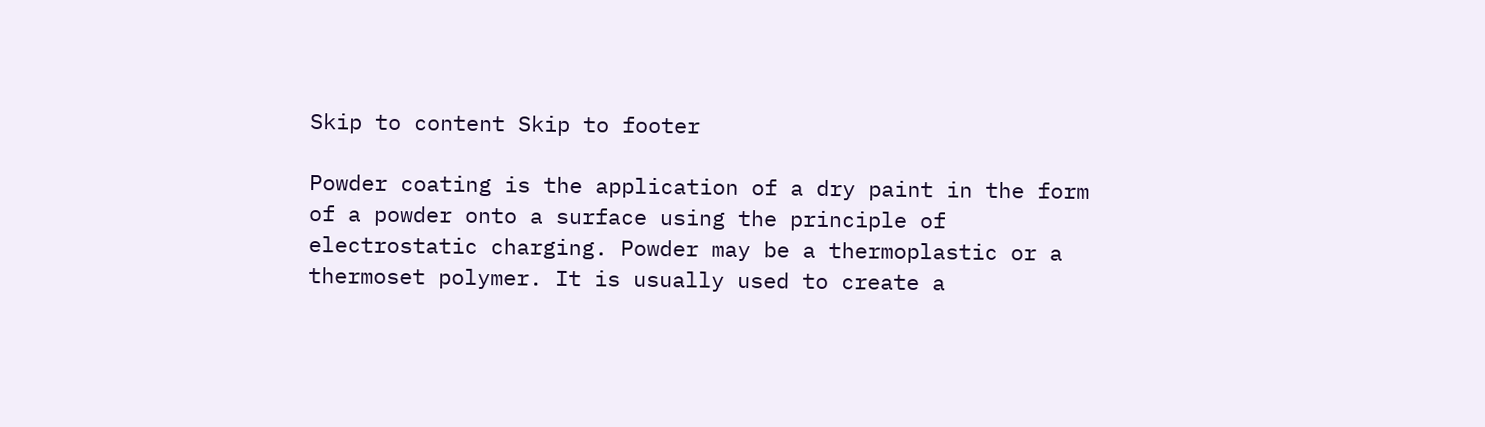Skip to content Skip to footer

Powder coating is the application of a dry paint in the form of a powder onto a surface using the principle of electrostatic charging. Powder may be a thermoplastic or a thermoset polymer. It is usually used to create a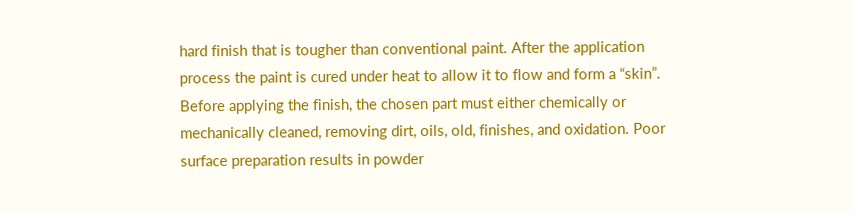hard finish that is tougher than conventional paint. After the application process the paint is cured under heat to allow it to flow and form a “skin”. Before applying the finish, the chosen part must either chemically or mechanically cleaned, removing dirt, oils, old, finishes, and oxidation. Poor surface preparation results in powder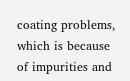coating problems, which is because of impurities and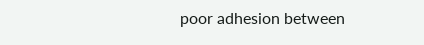poor adhesion between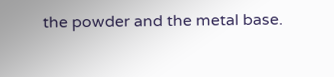the powder and the metal base.